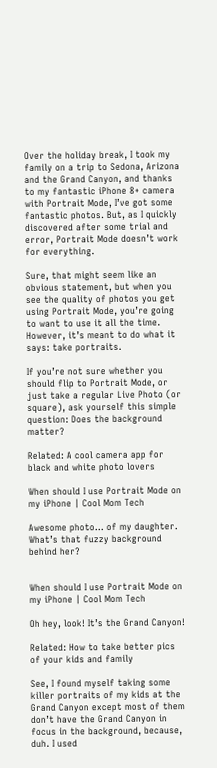Over the holiday break, I took my family on a trip to Sedona, Arizona and the Grand Canyon, and thanks to my fantastic iPhone 8+ camera with Portrait Mode, I’ve got some fantastic photos. But, as I quickly discovered after some trial and error, Portrait Mode doesn’t work for everything.

Sure, that might seem like an obvious statement, but when you see the quality of photos you get using Portrait Mode, you’re going to want to use it all the time. However, it’s meant to do what it says: take portraits.

If you’re not sure whether you should flip to Portrait Mode, or just take a regular Live Photo (or square), ask yourself this simple question: Does the background matter?

Related: A cool camera app for black and white photo lovers

When should I use Portrait Mode on my iPhone | Cool Mom Tech

Awesome photo… of my daughter. What’s that fuzzy background behind her?


When should I use Portrait Mode on my iPhone | Cool Mom Tech

Oh hey, look! It’s the Grand Canyon!

Related: How to take better pics of your kids and family

See, I found myself taking some killer portraits of my kids at the Grand Canyon except most of them don’t have the Grand Canyon in focus in the background, because, duh. I used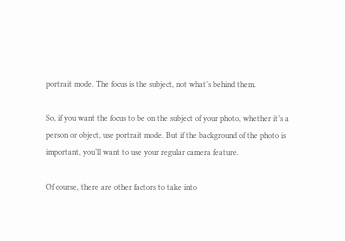portrait mode. The focus is the subject, not what’s behind them.

So, if you want the focus to be on the subject of your photo, whether it’s a person or object, use portrait mode. But if the background of the photo is important, you’ll want to use your regular camera feature.

Of course, there are other factors to take into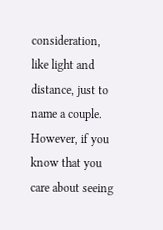consideration, like light and distance, just to name a couple. However, if you know that you care about seeing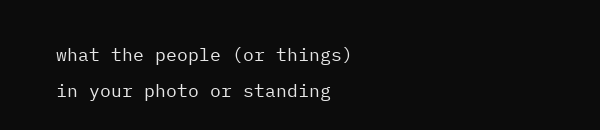what the people (or things) in your photo or standing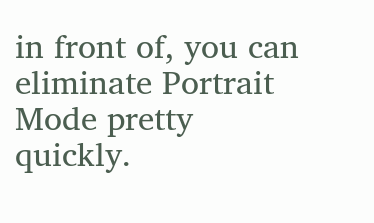in front of, you can eliminate Portrait Mode pretty quickly.